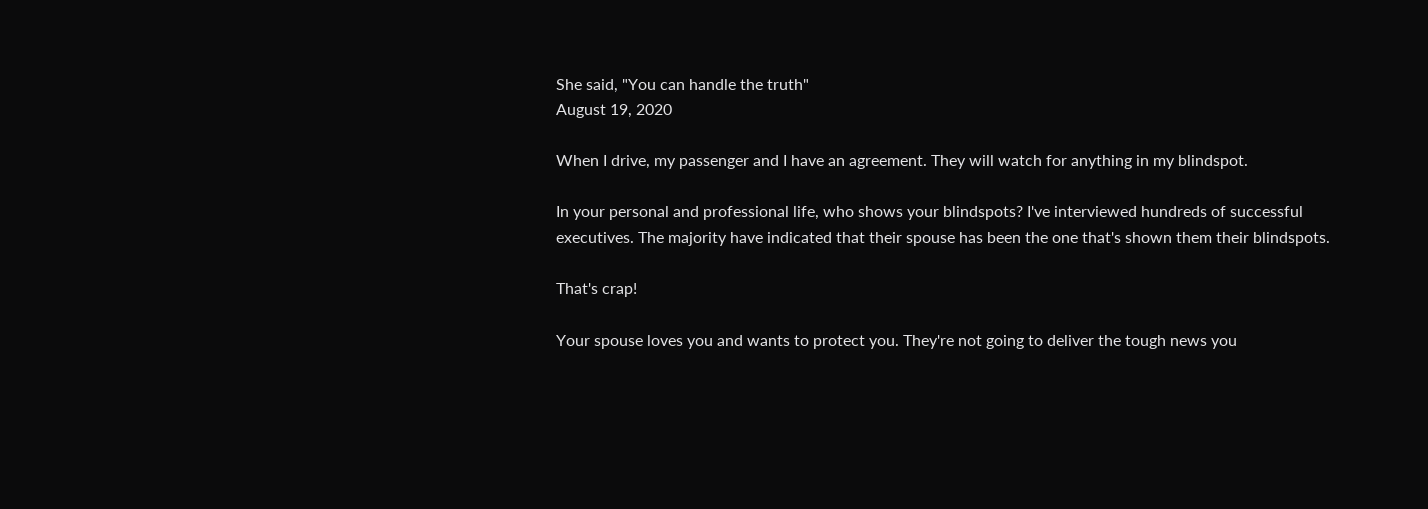She said, "You can handle the truth"
August 19, 2020

When I drive, my passenger and I have an agreement. They will watch for anything in my blindspot.

In your personal and professional life, who shows your blindspots? I've interviewed hundreds of successful executives. The majority have indicated that their spouse has been the one that's shown them their blindspots.

That's crap!

Your spouse loves you and wants to protect you. They're not going to deliver the tough news you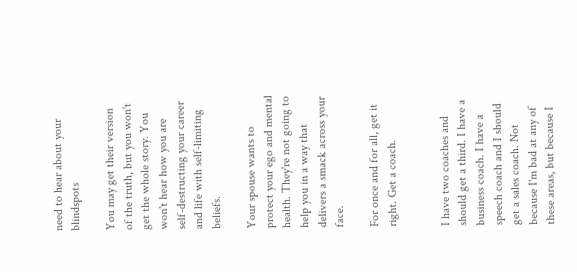need to hear about your blindspots

You may get their version of the truth, but you won't get the whole story. You won't hear how you are self-destructing your career and life with self-limiting beliefs.

Your spouse wants to protect your ego and mental health. They're not going to help you in a way that delivers a smack across your face.

For once and for all, get it right. Get a coach.


I have two coaches and should get a third. I have a business coach. I have a speech coach and I should get a sales coach. Not because I'm bad at any of these areas, but because I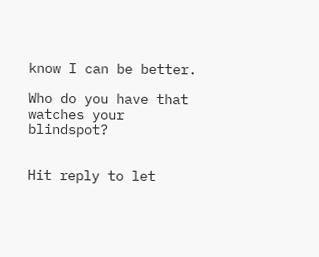know I can be better.

Who do you have that watches your blindspot?


Hit reply to let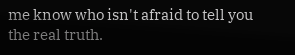me know who isn't afraid to tell you the real truth.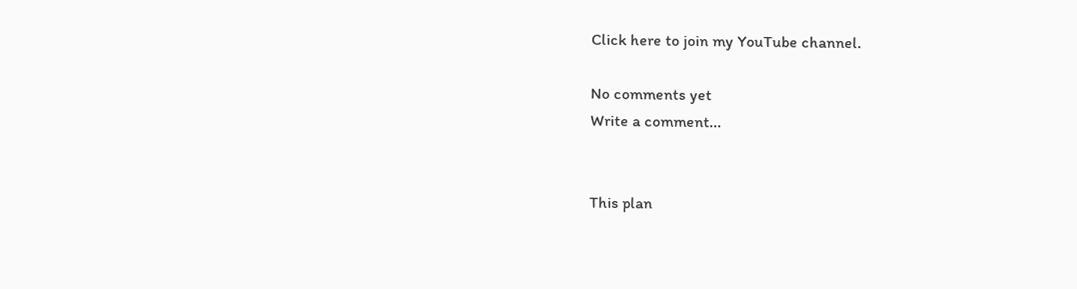Click here to join my YouTube channel.

No comments yet
Write a comment...


This plan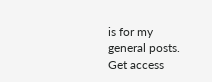is for my general posts.
Get access